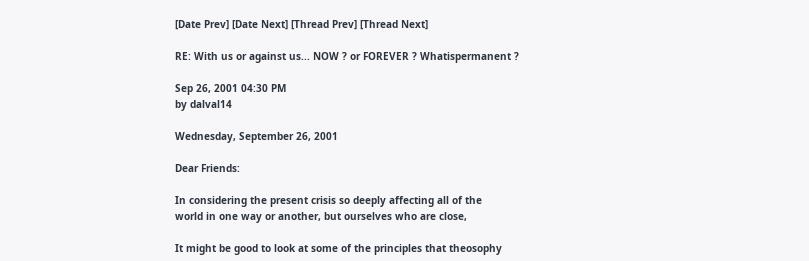[Date Prev] [Date Next] [Thread Prev] [Thread Next]

RE: With us or against us... NOW ? or FOREVER ? Whatispermanent ?

Sep 26, 2001 04:30 PM
by dalval14

Wednesday, September 26, 2001

Dear Friends:

In considering the present crisis so deeply affecting all of the
world in one way or another, but ourselves who are close,

It might be good to look at some of the principles that theosophy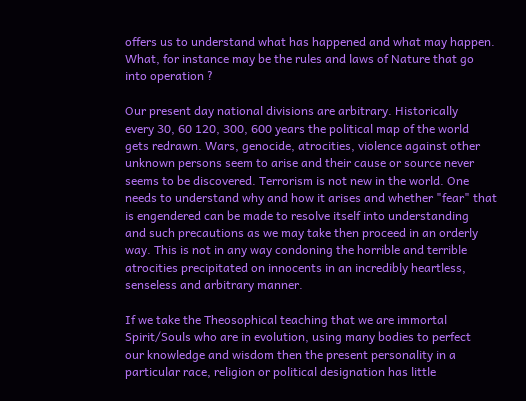offers us to understand what has happened and what may happen.
What, for instance may be the rules and laws of Nature that go
into operation ?

Our present day national divisions are arbitrary. Historically
every 30, 60 120, 300, 600 years the political map of the world
gets redrawn. Wars, genocide, atrocities, violence against other
unknown persons seem to arise and their cause or source never
seems to be discovered. Terrorism is not new in the world. One
needs to understand why and how it arises and whether "fear" that
is engendered can be made to resolve itself into understanding
and such precautions as we may take then proceed in an orderly
way. This is not in any way condoning the horrible and terrible
atrocities precipitated on innocents in an incredibly heartless,
senseless and arbitrary manner.

If we take the Theosophical teaching that we are immortal
Spirit/Souls who are in evolution, using many bodies to perfect
our knowledge and wisdom then the present personality in a
particular race, religion or political designation has little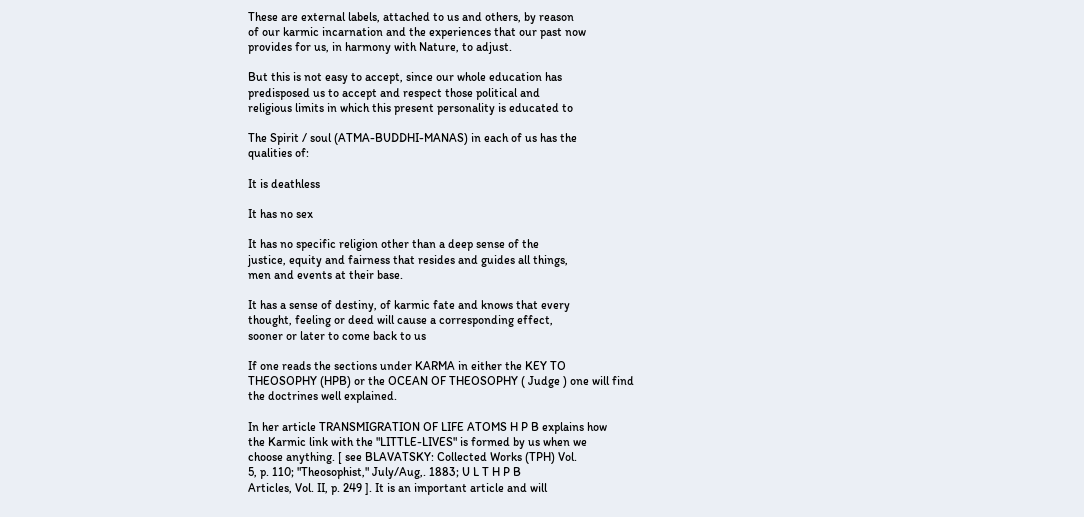These are external labels, attached to us and others, by reason
of our karmic incarnation and the experiences that our past now
provides for us, in harmony with Nature, to adjust.

But this is not easy to accept, since our whole education has
predisposed us to accept and respect those political and
religious limits in which this present personality is educated to

The Spirit / soul (ATMA-BUDDHI-MANAS) in each of us has the
qualities of:

It is deathless

It has no sex

It has no specific religion other than a deep sense of the
justice, equity and fairness that resides and guides all things,
men and events at their base.

It has a sense of destiny, of karmic fate and knows that every
thought, feeling or deed will cause a corresponding effect,
sooner or later to come back to us

If one reads the sections under KARMA in either the KEY TO
THEOSOPHY (HPB) or the OCEAN OF THEOSOPHY ( Judge ) one will find
the doctrines well explained.

In her article TRANSMIGRATION OF LIFE ATOMS H P B explains how
the Karmic link with the "LITTLE-LIVES" is formed by us when we
choose anything. [ see BLAVATSKY: Collected Works (TPH) Vol.
5, p. 110; "Theosophist," July/Aug,. 1883; U L T H P B
Articles, Vol. II, p. 249 ]. It is an important article and will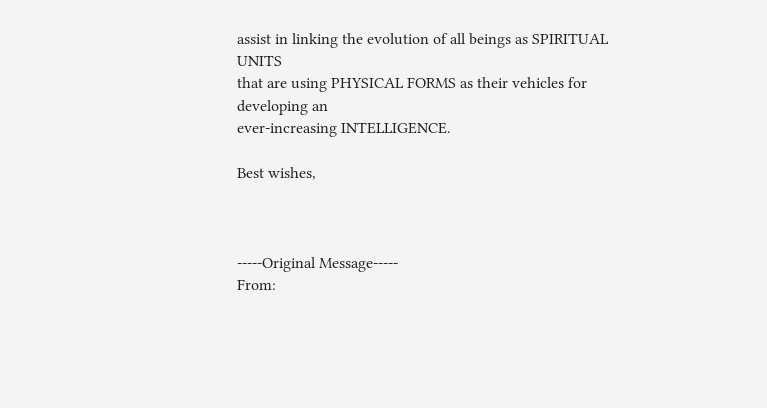assist in linking the evolution of all beings as SPIRITUAL UNITS
that are using PHYSICAL FORMS as their vehicles for developing an
ever-increasing INTELLIGENCE.

Best wishes,



-----Original Message-----
From: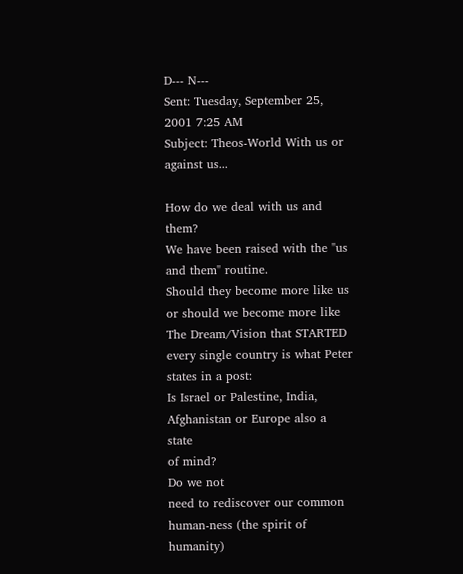D--- N---
Sent: Tuesday, September 25, 2001 7:25 AM
Subject: Theos-World With us or against us...

How do we deal with us and them?
We have been raised with the "us and them" routine.
Should they become more like us or should we become more like
The Dream/Vision that STARTED every single country is what Peter
states in a post:
Is Israel or Palestine, India, Afghanistan or Europe also a state
of mind?
Do we not
need to rediscover our common human-ness (the spirit of humanity)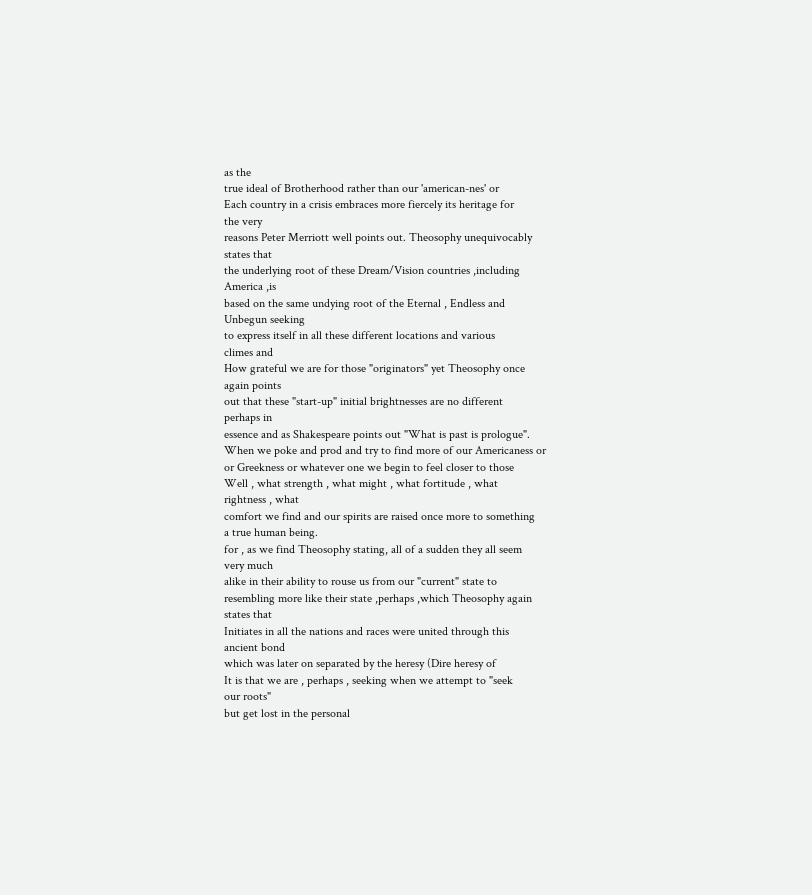as the
true ideal of Brotherhood rather than our 'american-nes' or
Each country in a crisis embraces more fiercely its heritage for
the very
reasons Peter Merriott well points out. Theosophy unequivocably
states that
the underlying root of these Dream/Vision countries ,including
America ,is
based on the same undying root of the Eternal , Endless and
Unbegun seeking
to express itself in all these different locations and various
climes and
How grateful we are for those "originators" yet Theosophy once
again points
out that these "start-up" initial brightnesses are no different
perhaps in
essence and as Shakespeare points out "What is past is prologue".
When we poke and prod and try to find more of our Americaness or
or Greekness or whatever one we begin to feel closer to those
Well , what strength , what might , what fortitude , what
rightness , what
comfort we find and our spirits are raised once more to something
a true human being.
for , as we find Theosophy stating, all of a sudden they all seem
very much
alike in their ability to rouse us from our "current" state to
resembling more like their state ,perhaps ,which Theosophy again
states that
Initiates in all the nations and races were united through this
ancient bond
which was later on separated by the heresy (Dire heresy of
It is that we are , perhaps , seeking when we attempt to "seek
our roots"
but get lost in the personal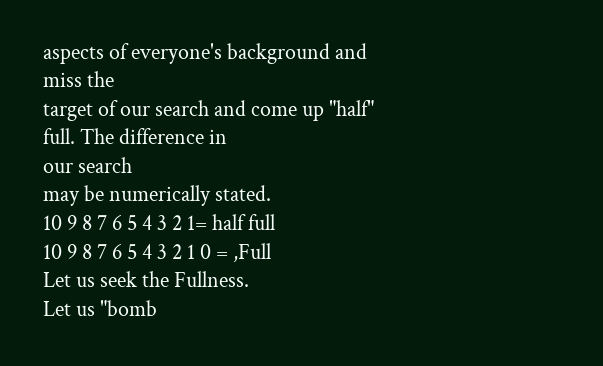aspects of everyone's background and
miss the
target of our search and come up "half" full. The difference in
our search
may be numerically stated.
10 9 8 7 6 5 4 3 2 1= half full
10 9 8 7 6 5 4 3 2 1 0 = ,Full
Let us seek the Fullness.
Let us "bomb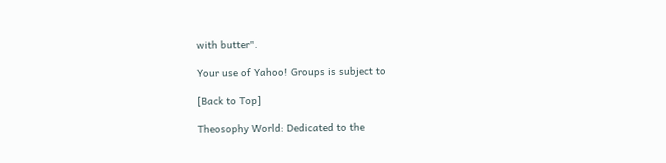with butter".

Your use of Yahoo! Groups is subject to

[Back to Top]

Theosophy World: Dedicated to the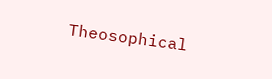Theosophical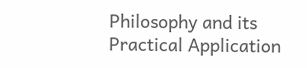Philosophy and its Practical Application